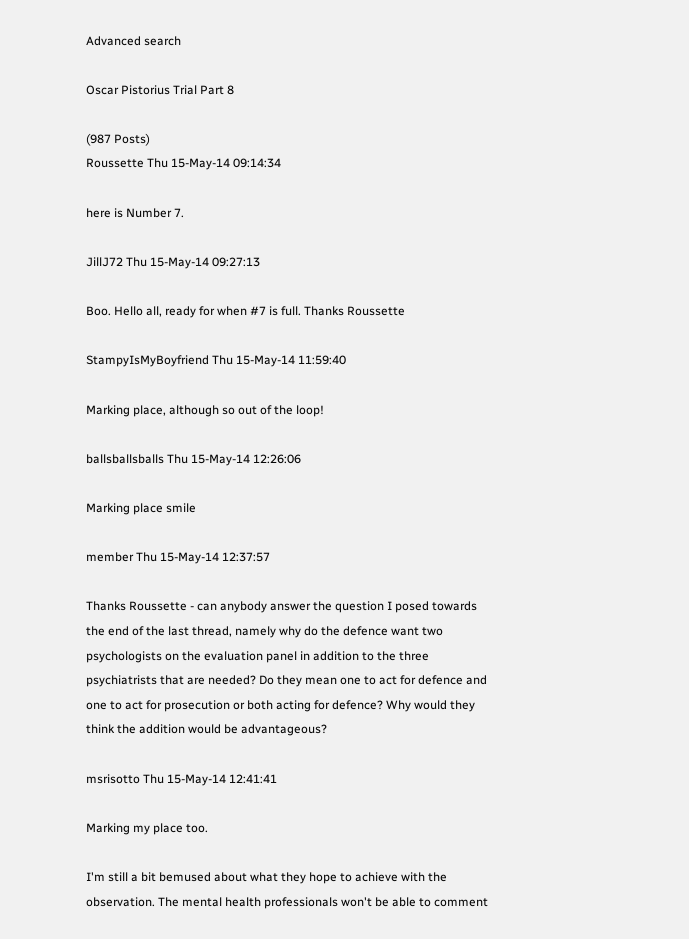Advanced search

Oscar Pistorius Trial Part 8

(987 Posts)
Roussette Thu 15-May-14 09:14:34

here is Number 7.

JillJ72 Thu 15-May-14 09:27:13

Boo. Hello all, ready for when #7 is full. Thanks Roussette

StampyIsMyBoyfriend Thu 15-May-14 11:59:40

Marking place, although so out of the loop!

ballsballsballs Thu 15-May-14 12:26:06

Marking place smile

member Thu 15-May-14 12:37:57

Thanks Roussette - can anybody answer the question I posed towards the end of the last thread, namely why do the defence want two psychologists on the evaluation panel in addition to the three psychiatrists that are needed? Do they mean one to act for defence and one to act for prosecution or both acting for defence? Why would they think the addition would be advantageous?

msrisotto Thu 15-May-14 12:41:41

Marking my place too.

I'm still a bit bemused about what they hope to achieve with the observation. The mental health professionals won't be able to comment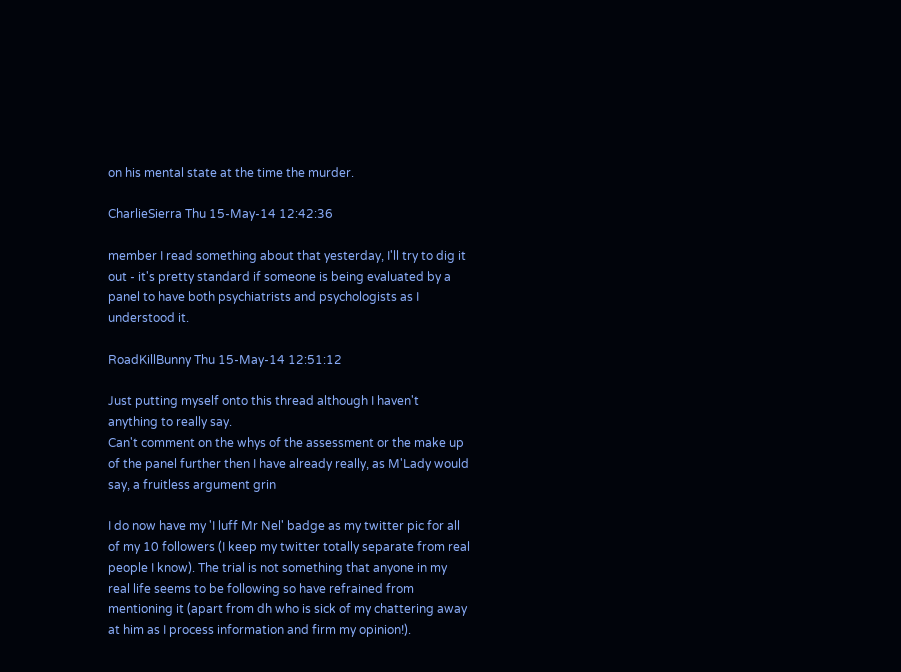on his mental state at the time the murder.

CharlieSierra Thu 15-May-14 12:42:36

member I read something about that yesterday, I'll try to dig it out - it's pretty standard if someone is being evaluated by a panel to have both psychiatrists and psychologists as I understood it.

RoadKillBunny Thu 15-May-14 12:51:12

Just putting myself onto this thread although I haven't anything to really say.
Can't comment on the whys of the assessment or the make up of the panel further then I have already really, as M'Lady would say, a fruitless argument grin

I do now have my 'I luff Mr Nel' badge as my twitter pic for all of my 10 followers (I keep my twitter totally separate from real people I know). The trial is not something that anyone in my real life seems to be following so have refrained from mentioning it (apart from dh who is sick of my chattering away at him as I process information and firm my opinion!).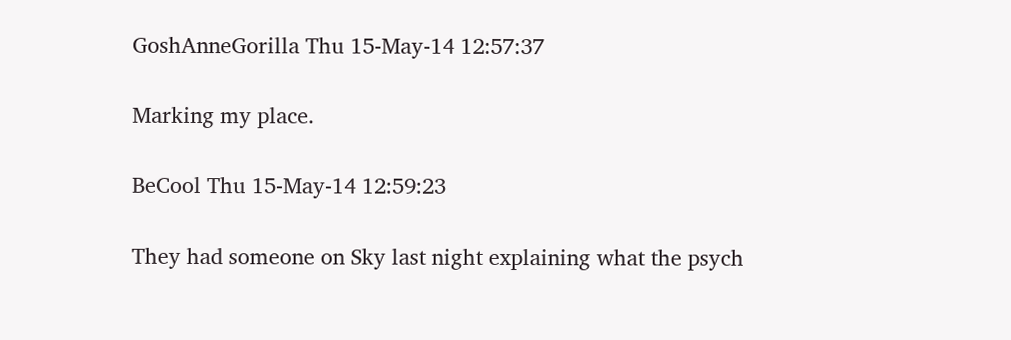GoshAnneGorilla Thu 15-May-14 12:57:37

Marking my place.

BeCool Thu 15-May-14 12:59:23

They had someone on Sky last night explaining what the psych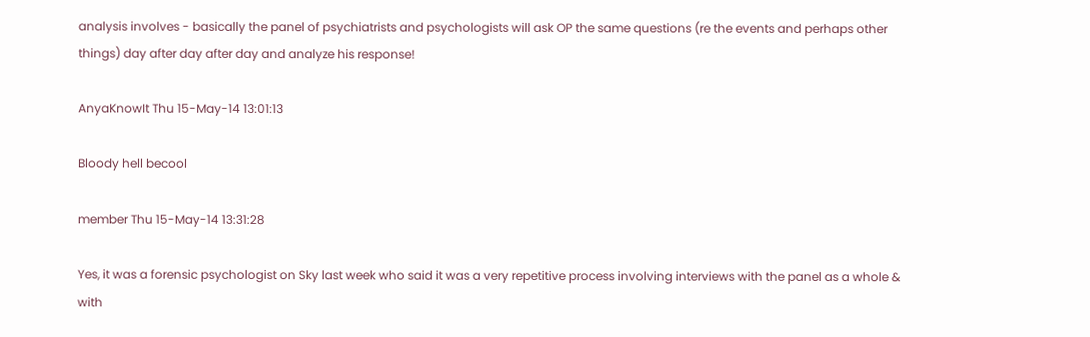analysis involves - basically the panel of psychiatrists and psychologists will ask OP the same questions (re the events and perhaps other things) day after day after day and analyze his response!

AnyaKnowIt Thu 15-May-14 13:01:13

Bloody hell becool

member Thu 15-May-14 13:31:28

Yes, it was a forensic psychologist on Sky last week who said it was a very repetitive process involving interviews with the panel as a whole & with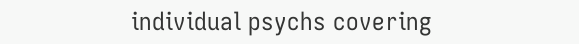individual psychs covering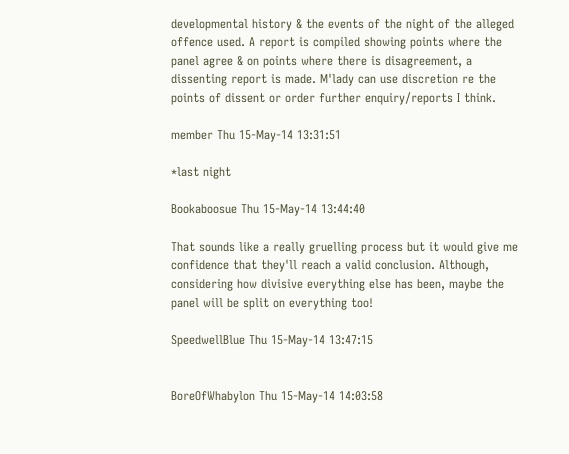developmental history & the events of the night of the alleged offence used. A report is compiled showing points where the panel agree & on points where there is disagreement, a dissenting report is made. M'lady can use discretion re the points of dissent or order further enquiry/reports I think.

member Thu 15-May-14 13:31:51

*last night

Bookaboosue Thu 15-May-14 13:44:40

That sounds like a really gruelling process but it would give me confidence that they'll reach a valid conclusion. Although, considering how divisive everything else has been, maybe the panel will be split on everything too!

SpeedwellBlue Thu 15-May-14 13:47:15


BoreOfWhabylon Thu 15-May-14 14:03:58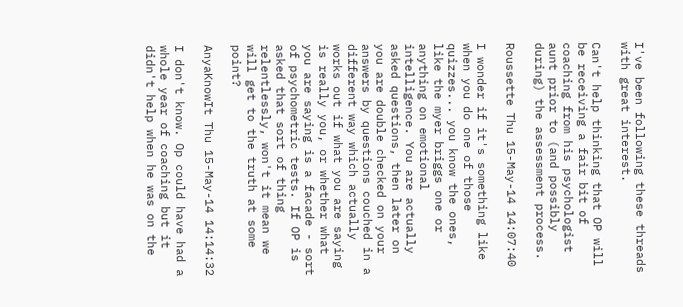I've been following these threads with great interest.

Can't help thinking that OP will be receiving a fair bit of coaching from his psychologist aunt prior to (and possibly during) the assessment process.

Roussette Thu 15-May-14 14:07:40

I wonder if it's something like when you do one of those quizzes... you know the ones, like the myer briggs one or anything on emotional intelligence. You are actually asked questions, then later on you are double checked on your answers by questions couched in a different way which actually works out if what you are saying is really you, or whether what you are saying is a facade - sort of psychometric tests. If OP is asked that sort of thing relentlessly, won't it mean we will get to the truth at some point?

AnyaKnowIt Thu 15-May-14 14:14:32

I don't know. Op could have had a whole year of coaching but it didn't help when he was on the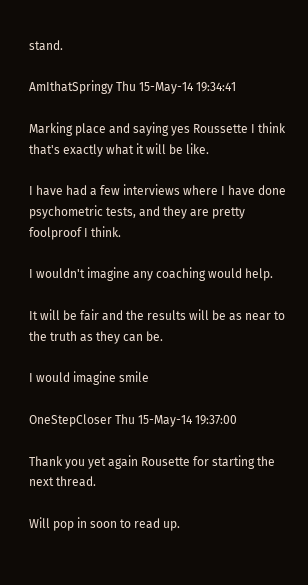stand.

AmIthatSpringy Thu 15-May-14 19:34:41

Marking place and saying yes Roussette I think that's exactly what it will be like.

I have had a few interviews where I have done psychometric tests, and they are pretty foolproof I think.

I wouldn't imagine any coaching would help.

It will be fair and the results will be as near to the truth as they can be.

I would imagine smile

OneStepCloser Thu 15-May-14 19:37:00

Thank you yet again Rousette for starting the next thread.

Will pop in soon to read up.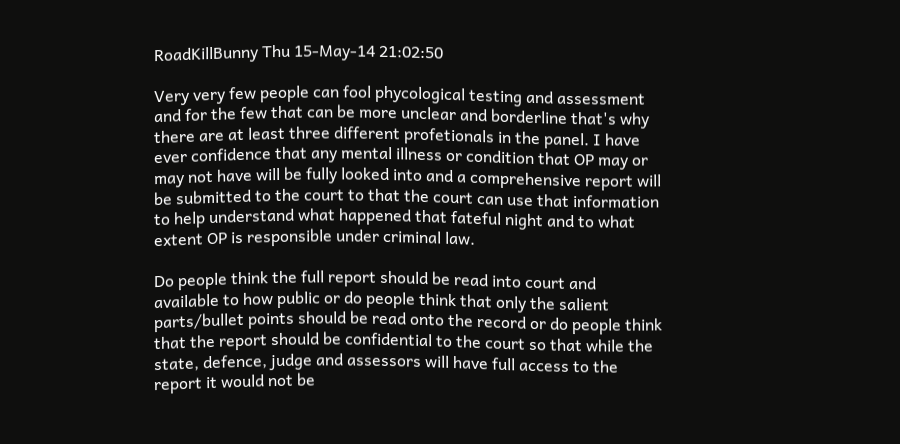RoadKillBunny Thu 15-May-14 21:02:50

Very very few people can fool phycological testing and assessment and for the few that can be more unclear and borderline that's why there are at least three different profetionals in the panel. I have ever confidence that any mental illness or condition that OP may or may not have will be fully looked into and a comprehensive report will be submitted to the court to that the court can use that information to help understand what happened that fateful night and to what extent OP is responsible under criminal law.

Do people think the full report should be read into court and available to how public or do people think that only the salient parts/bullet points should be read onto the record or do people think that the report should be confidential to the court so that while the state, defence, judge and assessors will have full access to the report it would not be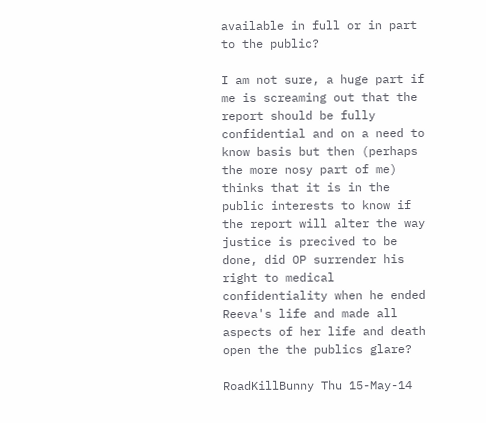available in full or in part to the public?

I am not sure, a huge part if me is screaming out that the report should be fully confidential and on a need to know basis but then (perhaps the more nosy part of me) thinks that it is in the public interests to know if the report will alter the way justice is precived to be done, did OP surrender his right to medical confidentiality when he ended Reeva's life and made all aspects of her life and death open the the publics glare?

RoadKillBunny Thu 15-May-14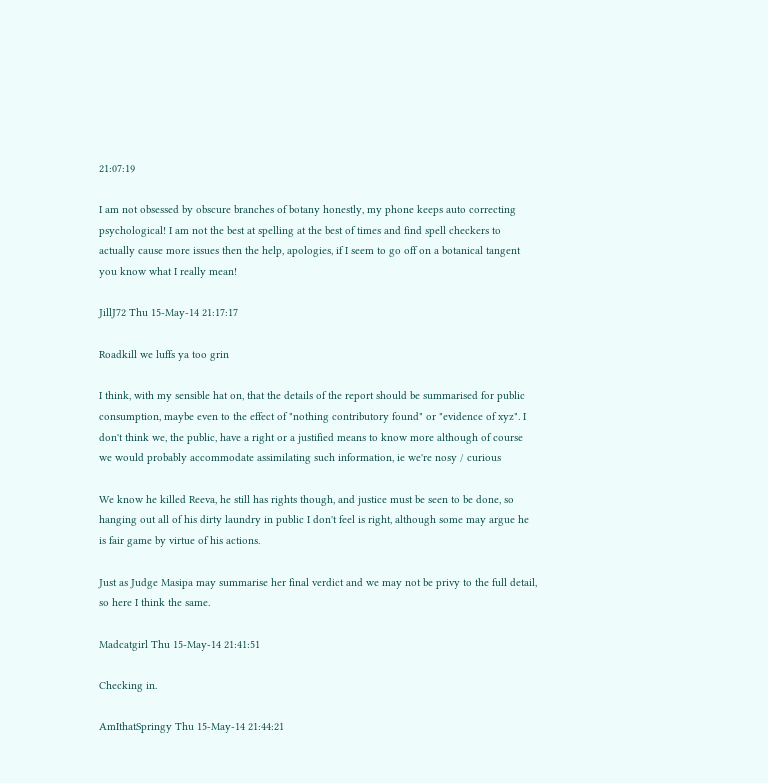21:07:19

I am not obsessed by obscure branches of botany honestly, my phone keeps auto correcting psychological! I am not the best at spelling at the best of times and find spell checkers to actually cause more issues then the help, apologies, if I seem to go off on a botanical tangent you know what I really mean!

JillJ72 Thu 15-May-14 21:17:17

Roadkill we luffs ya too grin

I think, with my sensible hat on, that the details of the report should be summarised for public consumption, maybe even to the effect of "nothing contributory found" or "evidence of xyz". I don't think we, the public, have a right or a justified means to know more although of course we would probably accommodate assimilating such information, ie we're nosy / curious

We know he killed Reeva, he still has rights though, and justice must be seen to be done, so hanging out all of his dirty laundry in public I don't feel is right, although some may argue he is fair game by virtue of his actions.

Just as Judge Masipa may summarise her final verdict and we may not be privy to the full detail, so here I think the same.

Madcatgirl Thu 15-May-14 21:41:51

Checking in.

AmIthatSpringy Thu 15-May-14 21:44:21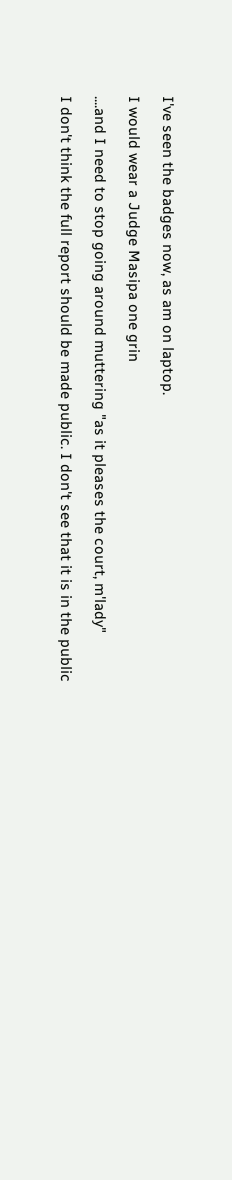I've seen the badges now, as am on laptop.

I would wear a Judge Masipa one grin

....and I need to stop going around muttering "as it pleases the court, m'lady"

I don't think the full report should be made public. I don't see that it is in the public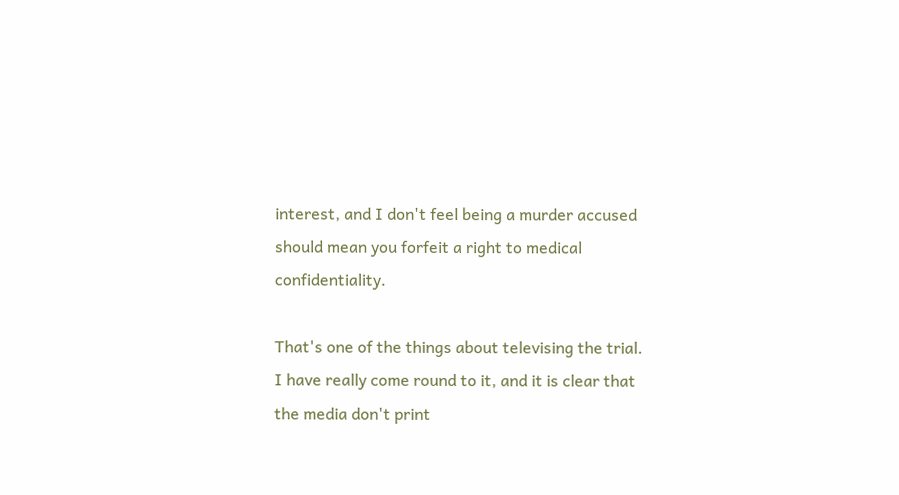interest, and I don't feel being a murder accused should mean you forfeit a right to medical confidentiality.

That's one of the things about televising the trial. I have really come round to it, and it is clear that the media don't print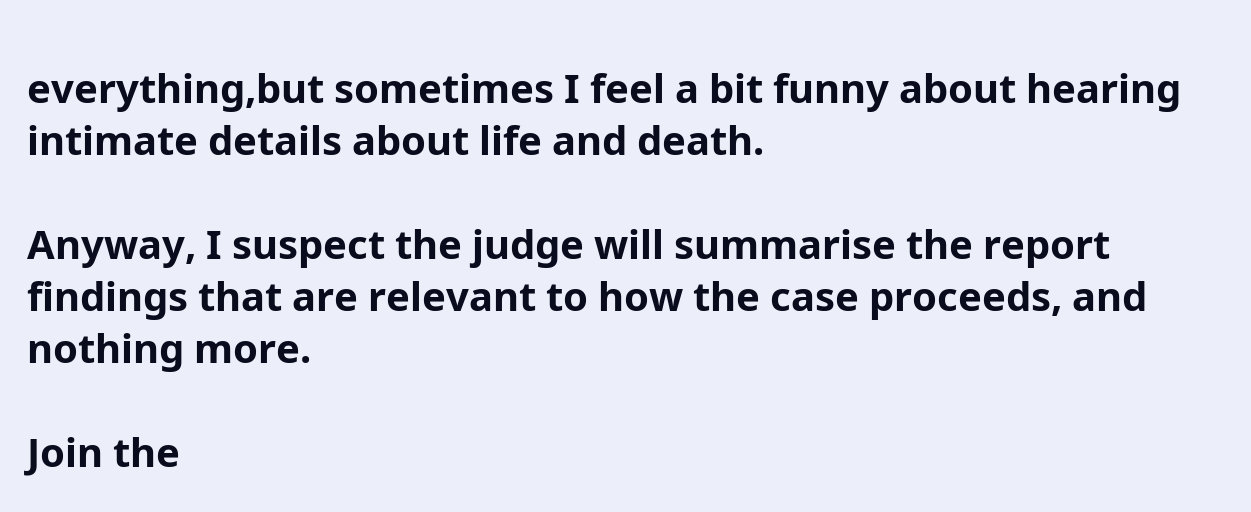everything,but sometimes I feel a bit funny about hearing intimate details about life and death.

Anyway, I suspect the judge will summarise the report findings that are relevant to how the case proceeds, and nothing more.

Join the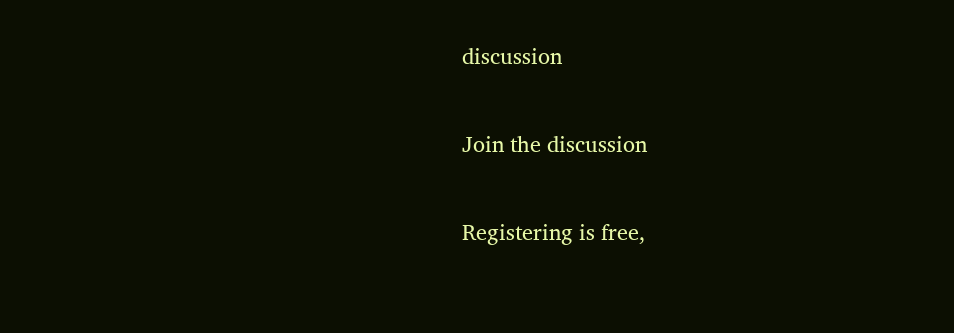discussion

Join the discussion

Registering is free,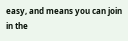easy, and means you can join in the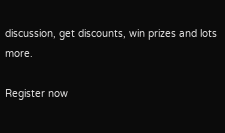discussion, get discounts, win prizes and lots more.

Register now